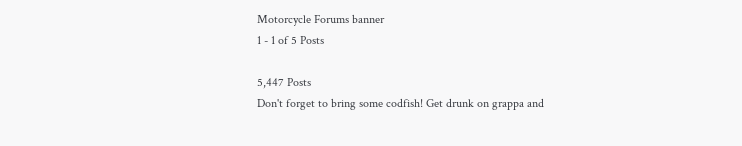Motorcycle Forums banner
1 - 1 of 5 Posts

5,447 Posts
Don't forget to bring some codfish! Get drunk on grappa and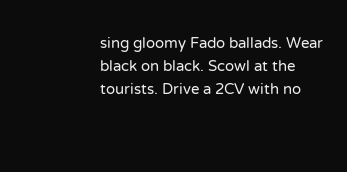sing gloomy Fado ballads. Wear black on black. Scowl at the tourists. Drive a 2CV with no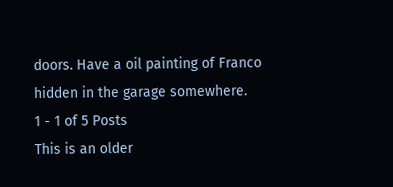doors. Have a oil painting of Franco hidden in the garage somewhere.
1 - 1 of 5 Posts
This is an older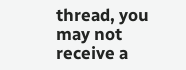thread, you may not receive a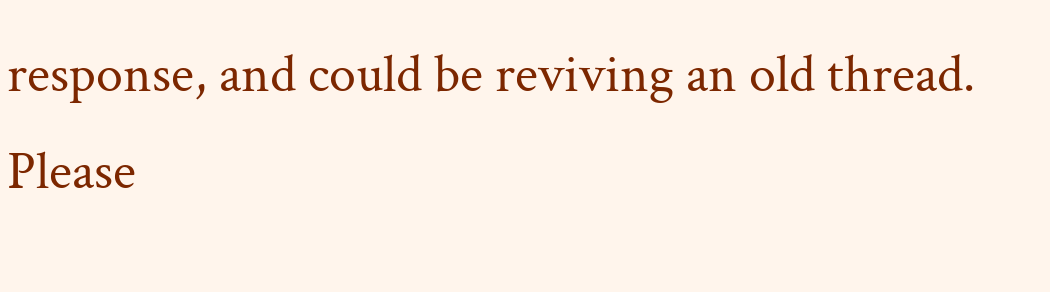response, and could be reviving an old thread. Please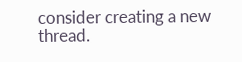consider creating a new thread.